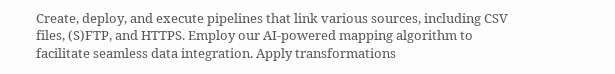Create, deploy, and execute pipelines that link various sources, including CSV files, (S)FTP, and HTTPS. Employ our AI-powered mapping algorithm to facilitate seamless data integration. Apply transformations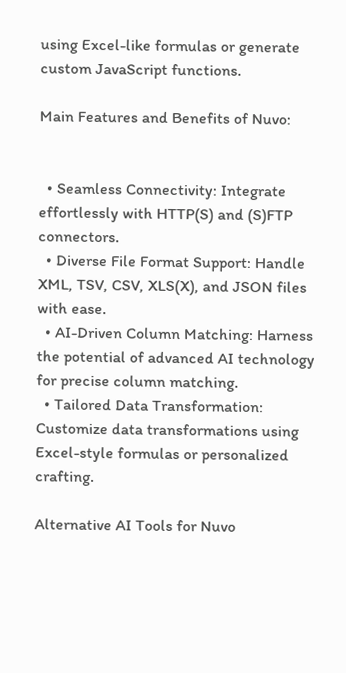using Excel-like formulas or generate custom JavaScript functions.

Main Features and Benefits of Nuvo:


  • Seamless Connectivity: Integrate effortlessly with HTTP(S) and (S)FTP connectors.
  • Diverse File Format Support: Handle XML, TSV, CSV, XLS(X), and JSON files with ease.
  • AI-Driven Column Matching: Harness the potential of advanced AI technology for precise column matching.
  • Tailored Data Transformation: Customize data transformations using Excel-style formulas or personalized crafting.

Alternative AI Tools for Nuvo